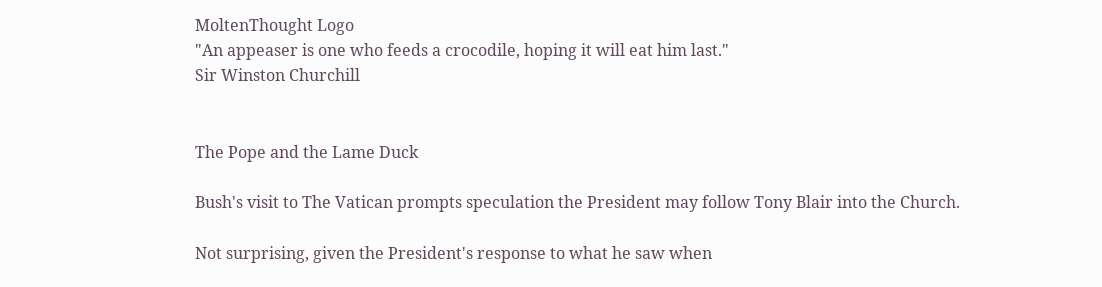MoltenThought Logo
"An appeaser is one who feeds a crocodile, hoping it will eat him last."
Sir Winston Churchill


The Pope and the Lame Duck

Bush's visit to The Vatican prompts speculation the President may follow Tony Blair into the Church.

Not surprising, given the President's response to what he saw when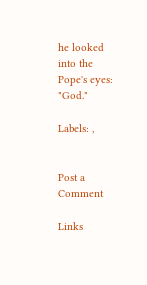he looked into the Pope's eyes: "God."

Labels: ,


Post a Comment

Links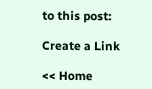to this post:

Create a Link

<< Home